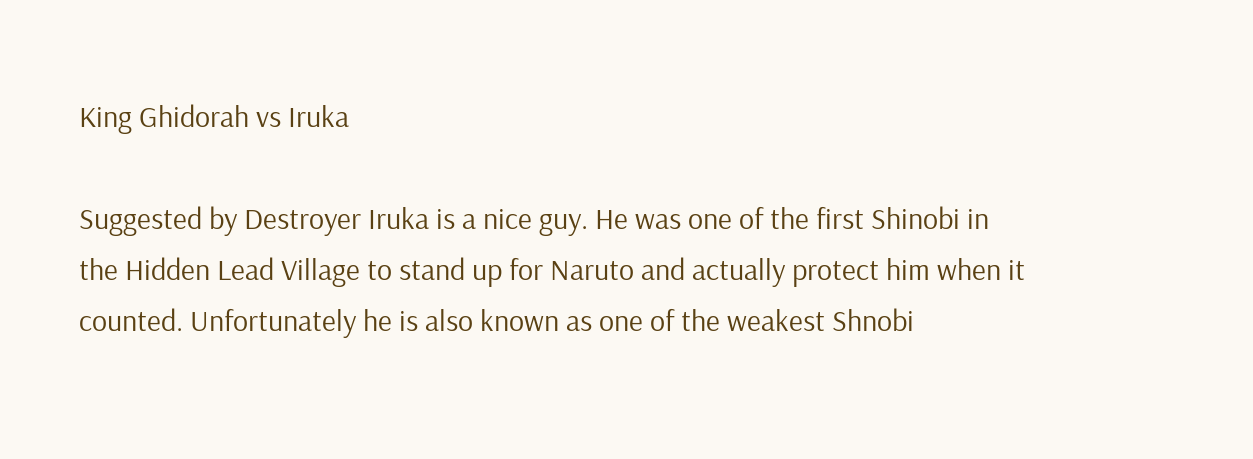King Ghidorah vs Iruka

Suggested by Destroyer Iruka is a nice guy. He was one of the first Shinobi in the Hidden Lead Village to stand up for Naruto and actually protect him when it counted. Unfortunately he is also known as one of the weakest Shnobi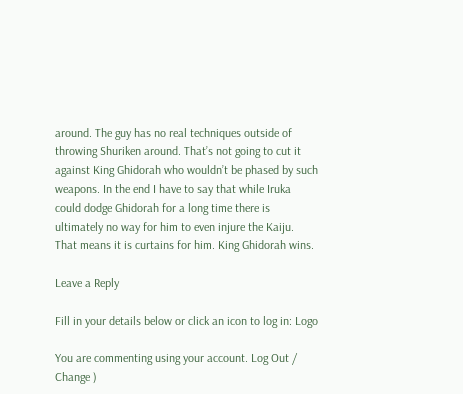around. The guy has no real techniques outside of throwing Shuriken around. That’s not going to cut it against King Ghidorah who wouldn’t be phased by such weapons. In the end I have to say that while Iruka could dodge Ghidorah for a long time there is ultimately no way for him to even injure the Kaiju. That means it is curtains for him. King Ghidorah wins.

Leave a Reply

Fill in your details below or click an icon to log in: Logo

You are commenting using your account. Log Out /  Change )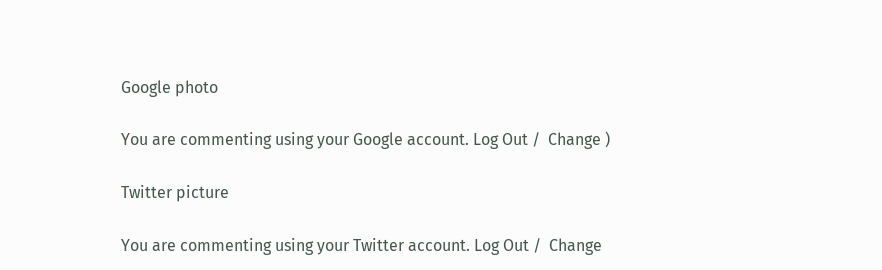Google photo

You are commenting using your Google account. Log Out /  Change )

Twitter picture

You are commenting using your Twitter account. Log Out /  Change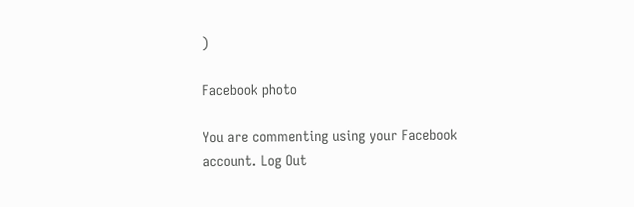)

Facebook photo

You are commenting using your Facebook account. Log Out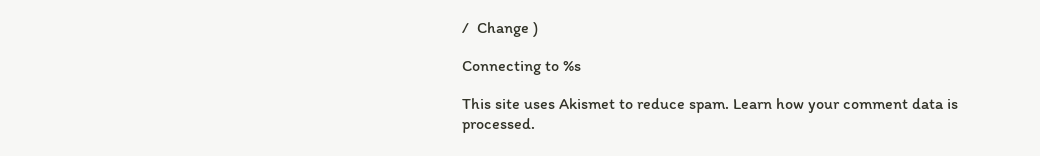/  Change )

Connecting to %s

This site uses Akismet to reduce spam. Learn how your comment data is processed.